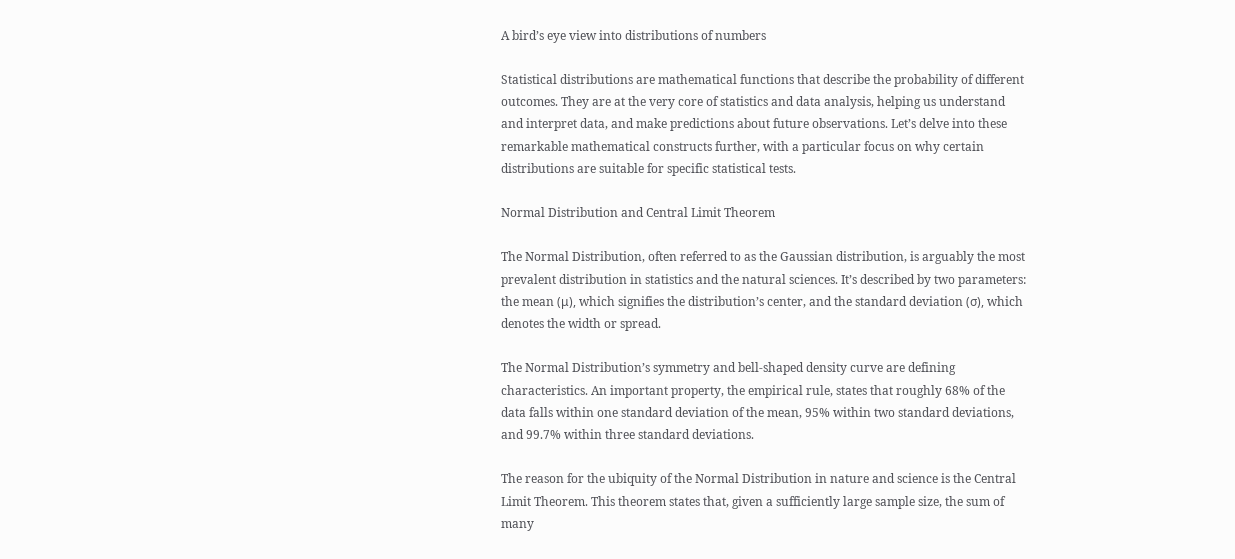A bird’s eye view into distributions of numbers

Statistical distributions are mathematical functions that describe the probability of different outcomes. They are at the very core of statistics and data analysis, helping us understand and interpret data, and make predictions about future observations. Let’s delve into these remarkable mathematical constructs further, with a particular focus on why certain distributions are suitable for specific statistical tests.

Normal Distribution and Central Limit Theorem

The Normal Distribution, often referred to as the Gaussian distribution, is arguably the most prevalent distribution in statistics and the natural sciences. It’s described by two parameters: the mean (μ), which signifies the distribution’s center, and the standard deviation (σ), which denotes the width or spread.

The Normal Distribution’s symmetry and bell-shaped density curve are defining characteristics. An important property, the empirical rule, states that roughly 68% of the data falls within one standard deviation of the mean, 95% within two standard deviations, and 99.7% within three standard deviations.

The reason for the ubiquity of the Normal Distribution in nature and science is the Central Limit Theorem. This theorem states that, given a sufficiently large sample size, the sum of many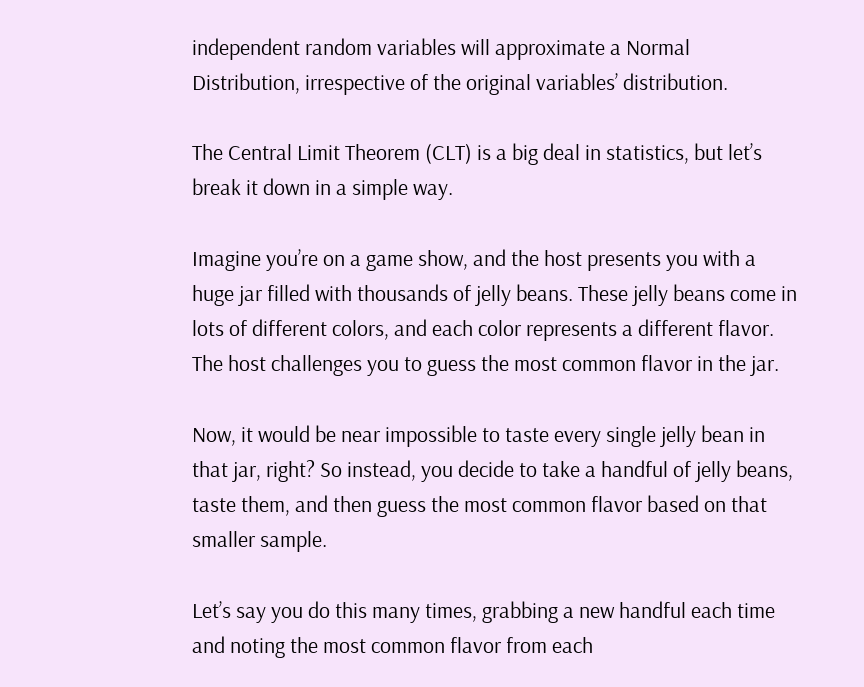independent random variables will approximate a Normal Distribution, irrespective of the original variables’ distribution.

The Central Limit Theorem (CLT) is a big deal in statistics, but let’s break it down in a simple way.

Imagine you’re on a game show, and the host presents you with a huge jar filled with thousands of jelly beans. These jelly beans come in lots of different colors, and each color represents a different flavor. The host challenges you to guess the most common flavor in the jar.

Now, it would be near impossible to taste every single jelly bean in that jar, right? So instead, you decide to take a handful of jelly beans, taste them, and then guess the most common flavor based on that smaller sample.

Let’s say you do this many times, grabbing a new handful each time and noting the most common flavor from each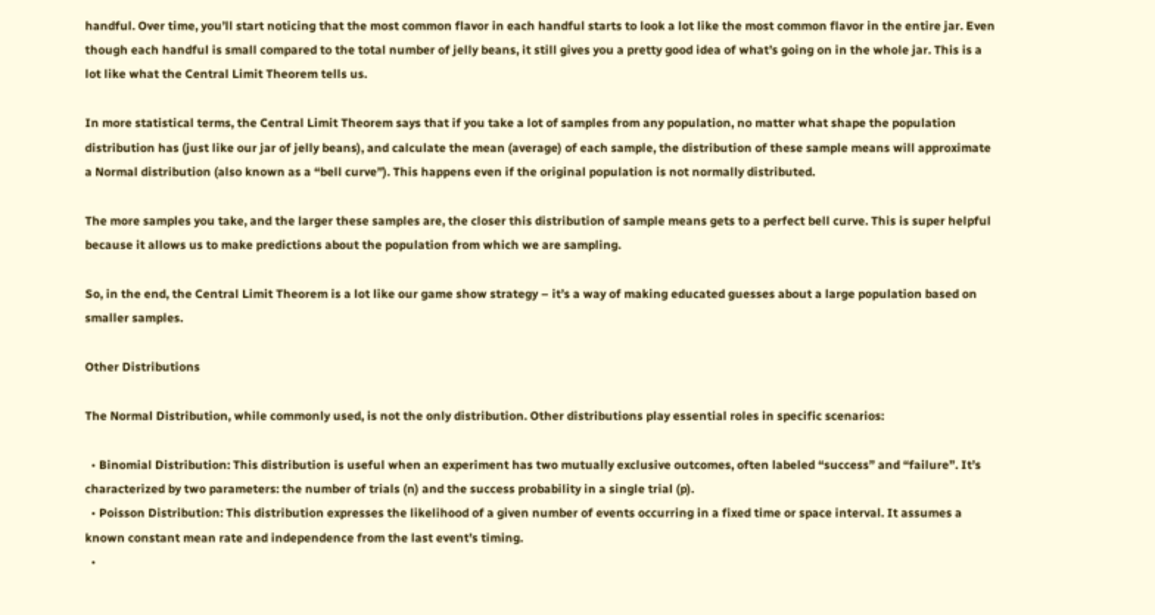handful. Over time, you’ll start noticing that the most common flavor in each handful starts to look a lot like the most common flavor in the entire jar. Even though each handful is small compared to the total number of jelly beans, it still gives you a pretty good idea of what’s going on in the whole jar. This is a lot like what the Central Limit Theorem tells us.

In more statistical terms, the Central Limit Theorem says that if you take a lot of samples from any population, no matter what shape the population distribution has (just like our jar of jelly beans), and calculate the mean (average) of each sample, the distribution of these sample means will approximate a Normal distribution (also known as a “bell curve”). This happens even if the original population is not normally distributed.

The more samples you take, and the larger these samples are, the closer this distribution of sample means gets to a perfect bell curve. This is super helpful because it allows us to make predictions about the population from which we are sampling.

So, in the end, the Central Limit Theorem is a lot like our game show strategy – it’s a way of making educated guesses about a large population based on smaller samples.

Other Distributions

The Normal Distribution, while commonly used, is not the only distribution. Other distributions play essential roles in specific scenarios:

  • Binomial Distribution: This distribution is useful when an experiment has two mutually exclusive outcomes, often labeled “success” and “failure”. It’s characterized by two parameters: the number of trials (n) and the success probability in a single trial (p).
  • Poisson Distribution: This distribution expresses the likelihood of a given number of events occurring in a fixed time or space interval. It assumes a known constant mean rate and independence from the last event’s timing.
  •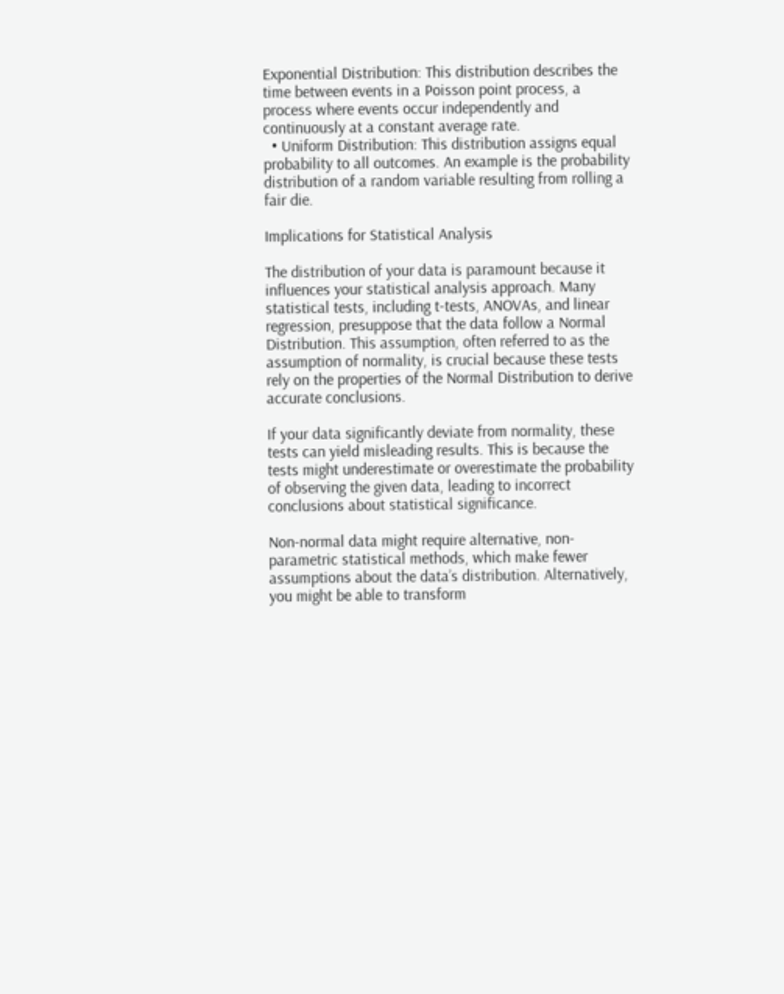Exponential Distribution: This distribution describes the time between events in a Poisson point process, a process where events occur independently and continuously at a constant average rate.
  • Uniform Distribution: This distribution assigns equal probability to all outcomes. An example is the probability distribution of a random variable resulting from rolling a fair die.

Implications for Statistical Analysis

The distribution of your data is paramount because it influences your statistical analysis approach. Many statistical tests, including t-tests, ANOVAs, and linear regression, presuppose that the data follow a Normal Distribution. This assumption, often referred to as the assumption of normality, is crucial because these tests rely on the properties of the Normal Distribution to derive accurate conclusions.

If your data significantly deviate from normality, these tests can yield misleading results. This is because the tests might underestimate or overestimate the probability of observing the given data, leading to incorrect conclusions about statistical significance.

Non-normal data might require alternative, non-parametric statistical methods, which make fewer assumptions about the data’s distribution. Alternatively, you might be able to transform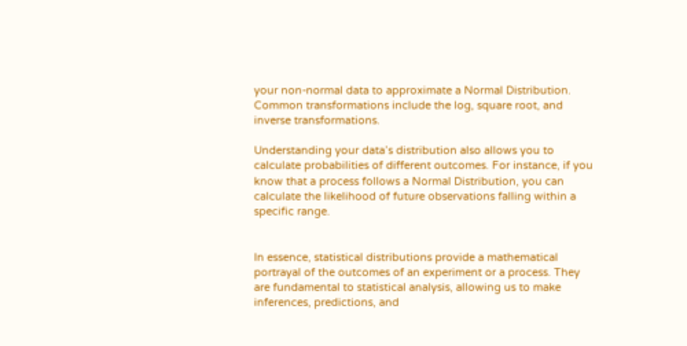your non-normal data to approximate a Normal Distribution. Common transformations include the log, square root, and inverse transformations.

Understanding your data’s distribution also allows you to calculate probabilities of different outcomes. For instance, if you know that a process follows a Normal Distribution, you can calculate the likelihood of future observations falling within a specific range.


In essence, statistical distributions provide a mathematical portrayal of the outcomes of an experiment or a process. They are fundamental to statistical analysis, allowing us to make inferences, predictions, and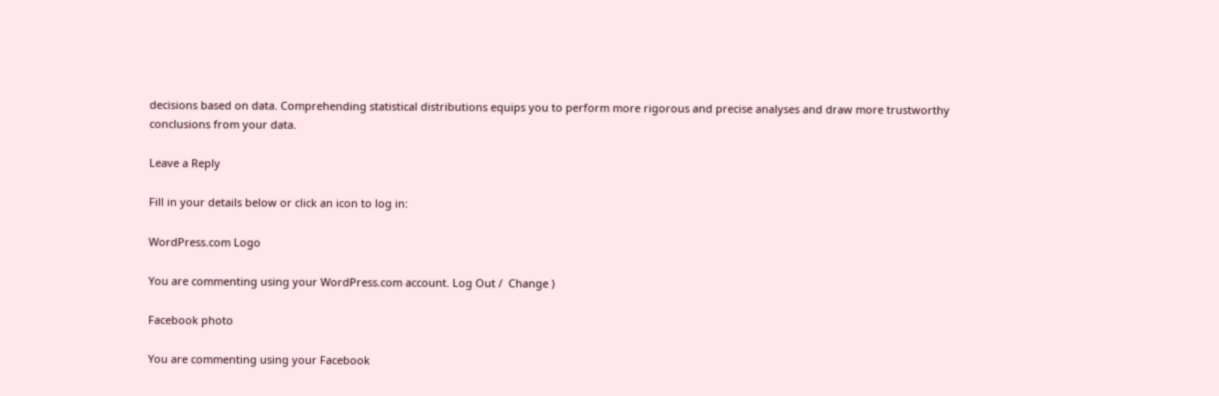decisions based on data. Comprehending statistical distributions equips you to perform more rigorous and precise analyses and draw more trustworthy conclusions from your data.

Leave a Reply

Fill in your details below or click an icon to log in:

WordPress.com Logo

You are commenting using your WordPress.com account. Log Out /  Change )

Facebook photo

You are commenting using your Facebook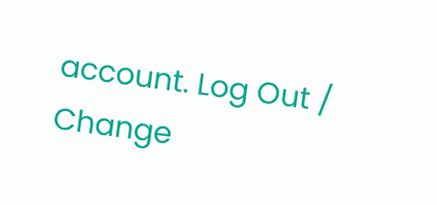account. Log Out /  Change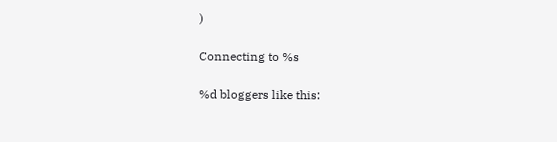)

Connecting to %s

%d bloggers like this: